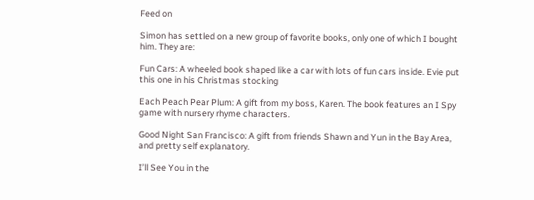Feed on

Simon has settled on a new group of favorite books, only one of which I bought him. They are:

Fun Cars: A wheeled book shaped like a car with lots of fun cars inside. Evie put this one in his Christmas stocking

Each Peach Pear Plum: A gift from my boss, Karen. The book features an I Spy game with nursery rhyme characters.

Good Night San Francisco: A gift from friends Shawn and Yun in the Bay Area, and pretty self explanatory.

I’ll See You in the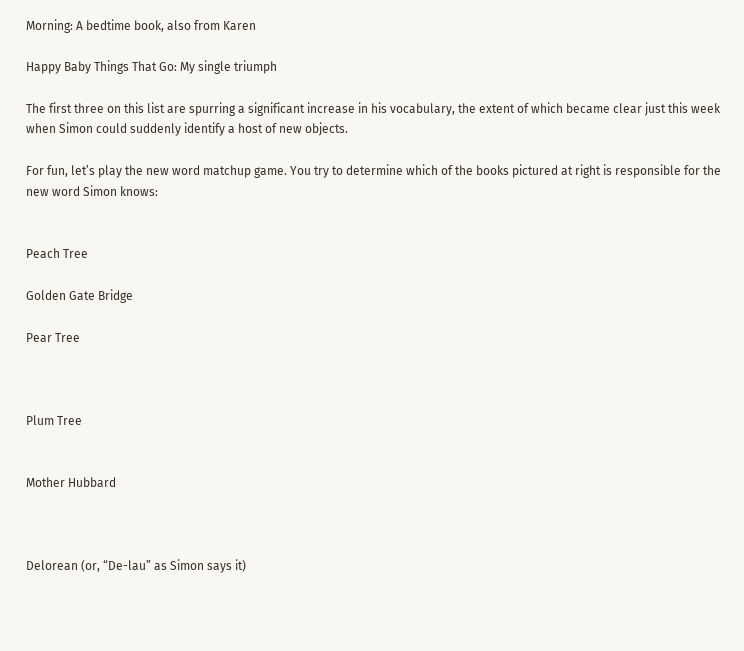Morning: A bedtime book, also from Karen

Happy Baby Things That Go: My single triumph

The first three on this list are spurring a significant increase in his vocabulary, the extent of which became clear just this week when Simon could suddenly identify a host of new objects.

For fun, let’s play the new word matchup game. You try to determine which of the books pictured at right is responsible for the new word Simon knows:


Peach Tree

Golden Gate Bridge

Pear Tree



Plum Tree


Mother Hubbard



Delorean (or, “De-lau” as Simon says it)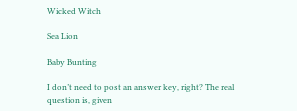Wicked Witch

Sea Lion

Baby Bunting

I don’t need to post an answer key, right? The real question is, given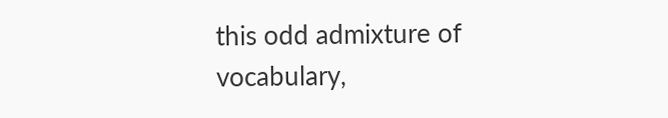this odd admixture of vocabulary,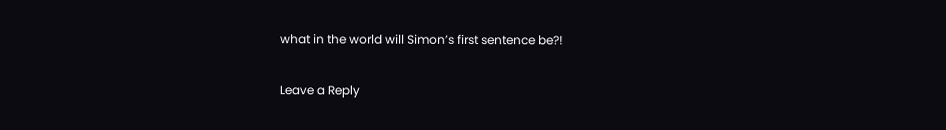what in the world will Simon’s first sentence be?!

Leave a Reply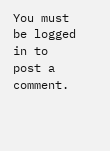You must be logged in to post a comment.